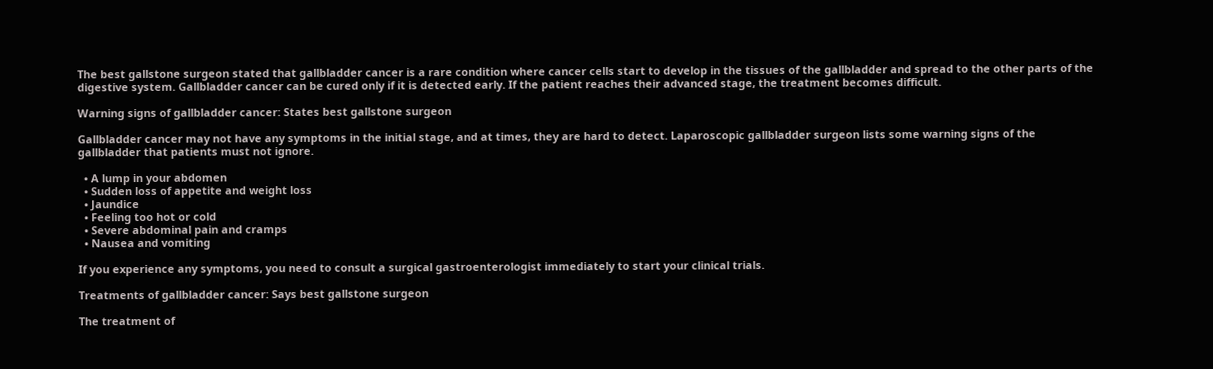The best gallstone surgeon stated that gallbladder cancer is a rare condition where cancer cells start to develop in the tissues of the gallbladder and spread to the other parts of the digestive system. Gallbladder cancer can be cured only if it is detected early. If the patient reaches their advanced stage, the treatment becomes difficult.

Warning signs of gallbladder cancer: States best gallstone surgeon

Gallbladder cancer may not have any symptoms in the initial stage, and at times, they are hard to detect. Laparoscopic gallbladder surgeon lists some warning signs of the gallbladder that patients must not ignore.

  • A lump in your abdomen
  • Sudden loss of appetite and weight loss
  • Jaundice
  • Feeling too hot or cold
  • Severe abdominal pain and cramps
  • Nausea and vomiting

If you experience any symptoms, you need to consult a surgical gastroenterologist immediately to start your clinical trials.

Treatments of gallbladder cancer: Says best gallstone surgeon

The treatment of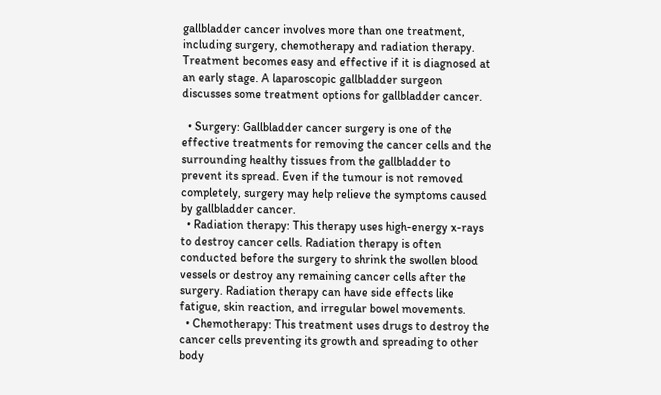gallbladder cancer involves more than one treatment, including surgery, chemotherapy and radiation therapy. Treatment becomes easy and effective if it is diagnosed at an early stage. A laparoscopic gallbladder surgeon discusses some treatment options for gallbladder cancer.

  • Surgery: Gallbladder cancer surgery is one of the effective treatments for removing the cancer cells and the surrounding healthy tissues from the gallbladder to prevent its spread. Even if the tumour is not removed completely, surgery may help relieve the symptoms caused by gallbladder cancer.
  • Radiation therapy: This therapy uses high-energy x-rays to destroy cancer cells. Radiation therapy is often conducted before the surgery to shrink the swollen blood vessels or destroy any remaining cancer cells after the surgery. Radiation therapy can have side effects like fatigue, skin reaction, and irregular bowel movements.
  • Chemotherapy: This treatment uses drugs to destroy the cancer cells preventing its growth and spreading to other body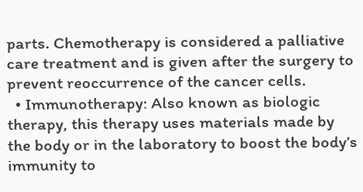parts. Chemotherapy is considered a palliative care treatment and is given after the surgery to prevent reoccurrence of the cancer cells.
  • Immunotherapy: Also known as biologic therapy, this therapy uses materials made by the body or in the laboratory to boost the body’s immunity to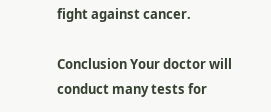fight against cancer.

Conclusion Your doctor will conduct many tests for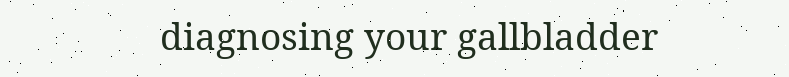diagnosing your gallbladder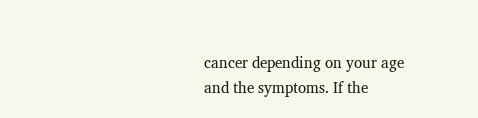cancer depending on your age and the symptoms. If the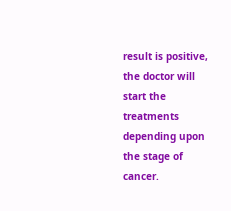result is positive, the doctor will start the treatments depending upon the stage of cancer.